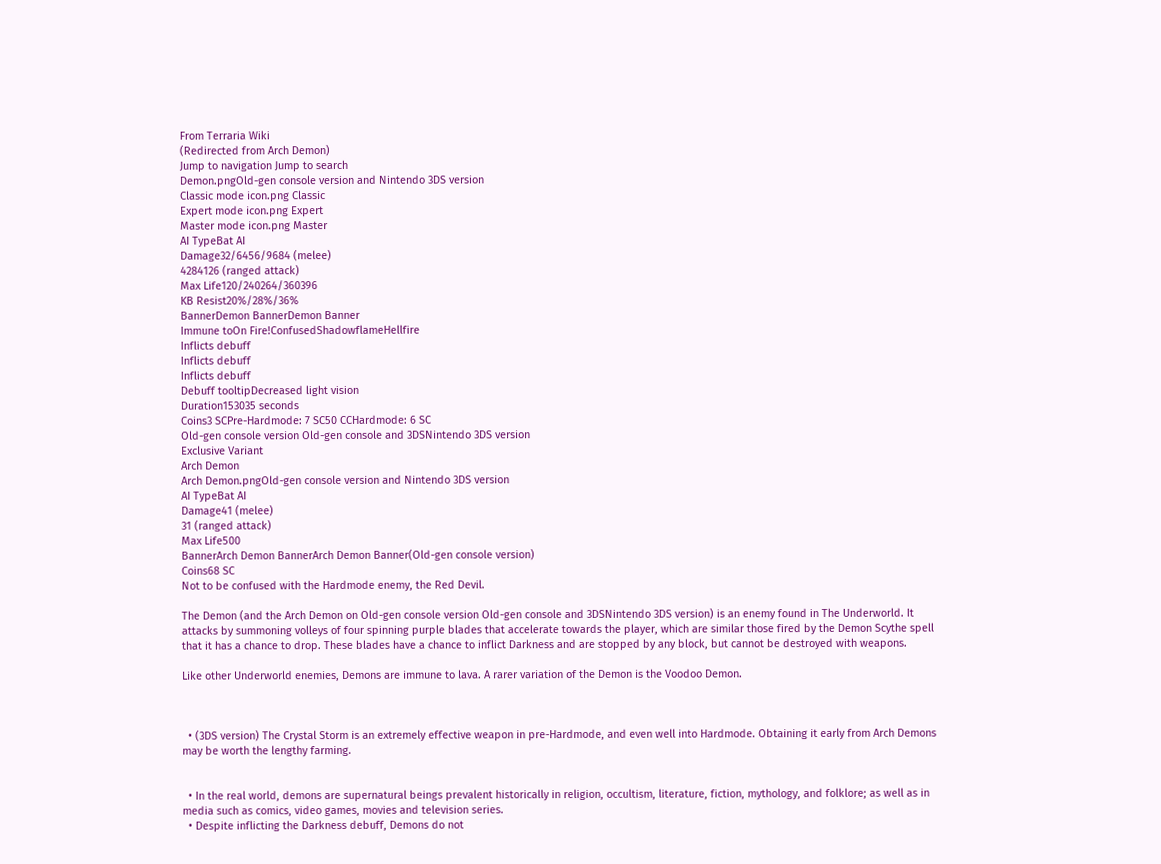From Terraria Wiki
(Redirected from Arch Demon)
Jump to navigation Jump to search
Demon.pngOld-gen console version and Nintendo 3DS version
Classic mode icon.png Classic
Expert mode icon.png Expert
Master mode icon.png Master
AI TypeBat AI
Damage32/6456/9684 (melee)
4284126 (ranged attack)
Max Life120/240264/360396
KB Resist20%/28%/36%
BannerDemon BannerDemon Banner
Immune toOn Fire!ConfusedShadowflameHellfire
Inflicts debuff
Inflicts debuff
Inflicts debuff
Debuff tooltipDecreased light vision
Duration153035 seconds
Coins3 SCPre-Hardmode: 7 SC50 CCHardmode: 6 SC
Old-gen console version Old-gen console and 3DSNintendo 3DS version
Exclusive Variant
Arch Demon
Arch Demon.pngOld-gen console version and Nintendo 3DS version
AI TypeBat AI
Damage41 (melee)
31 (ranged attack)
Max Life500
BannerArch Demon BannerArch Demon Banner(Old-gen console version)
Coins68 SC
Not to be confused with the Hardmode enemy, the Red Devil.

The Demon (and the Arch Demon on Old-gen console version Old-gen console and 3DSNintendo 3DS version) is an enemy found in The Underworld. It attacks by summoning volleys of four spinning purple blades that accelerate towards the player, which are similar those fired by the Demon Scythe spell that it has a chance to drop. These blades have a chance to inflict Darkness and are stopped by any block, but cannot be destroyed with weapons.

Like other Underworld enemies, Demons are immune to lava. A rarer variation of the Demon is the Voodoo Demon.



  • (3DS version) The Crystal Storm is an extremely effective weapon in pre-Hardmode, and even well into Hardmode. Obtaining it early from Arch Demons may be worth the lengthy farming.


  • In the real world, demons are supernatural beings prevalent historically in religion, occultism, literature, fiction, mythology, and folklore; as well as in media such as comics, video games, movies and television series.
  • Despite inflicting the Darkness debuff, Demons do not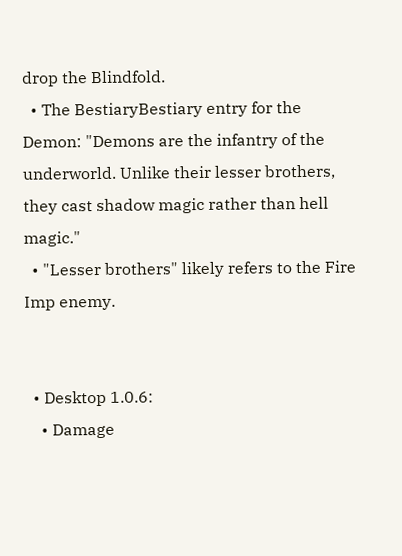drop the Blindfold.
  • The BestiaryBestiary entry for the Demon: "Demons are the infantry of the underworld. Unlike their lesser brothers, they cast shadow magic rather than hell magic."
  • "Lesser brothers" likely refers to the Fire Imp enemy.


  • Desktop 1.0.6:
    • Damage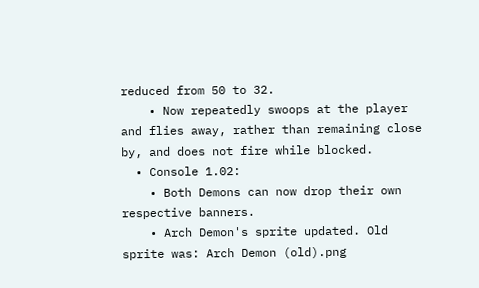reduced from 50 to 32.
    • Now repeatedly swoops at the player and flies away, rather than remaining close by, and does not fire while blocked.
  • Console 1.02:
    • Both Demons can now drop their own respective banners.
    • Arch Demon's sprite updated. Old sprite was: Arch Demon (old).png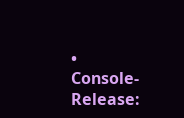• Console-Release: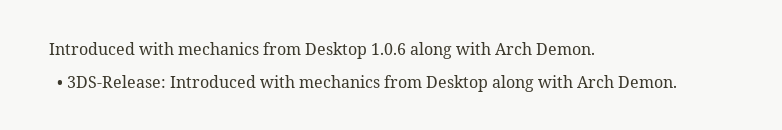Introduced with mechanics from Desktop 1.0.6 along with Arch Demon.
  • 3DS-Release: Introduced with mechanics from Desktop along with Arch Demon.